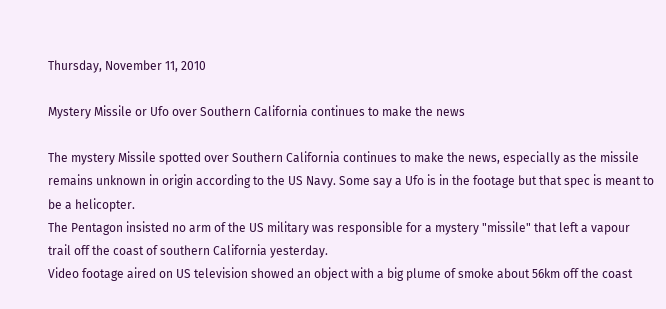Thursday, November 11, 2010

Mystery Missile or Ufo over Southern California continues to make the news

The mystery Missile spotted over Southern California continues to make the news, especially as the missile remains unknown in origin according to the US Navy. Some say a Ufo is in the footage but that spec is meant to be a helicopter.
The Pentagon insisted no arm of the US military was responsible for a mystery "missile" that left a vapour trail off the coast of southern California yesterday.
Video footage aired on US television showed an object with a big plume of smoke about 56km off the coast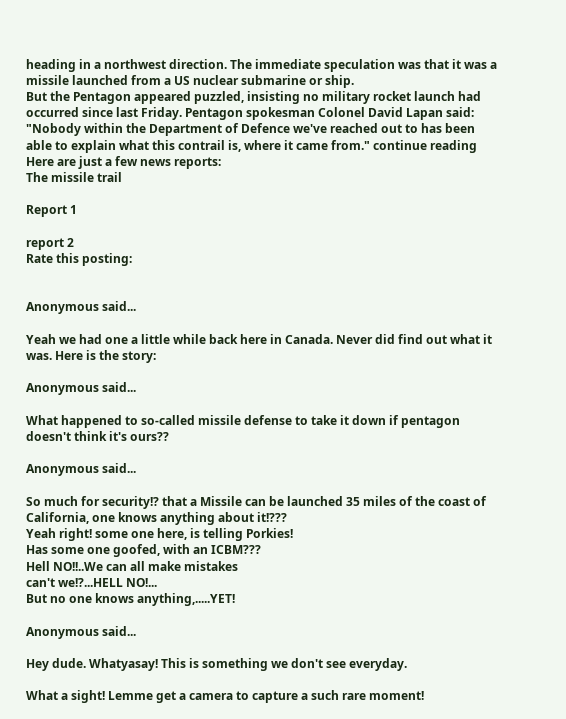heading in a northwest direction. The immediate speculation was that it was a missile launched from a US nuclear submarine or ship.
But the Pentagon appeared puzzled, insisting no military rocket launch had occurred since last Friday. Pentagon spokesman Colonel David Lapan said: "Nobody within the Department of Defence we've reached out to has been able to explain what this contrail is, where it came from." continue reading
Here are just a few news reports:
The missile trail

Report 1

report 2
Rate this posting:


Anonymous said...

Yeah we had one a little while back here in Canada. Never did find out what it was. Here is the story:

Anonymous said...

What happened to so-called missile defense to take it down if pentagon doesn't think it's ours??

Anonymous said...

So much for security!? that a Missile can be launched 35 miles of the coast of California, one knows anything about it!???
Yeah right! some one here, is telling Porkies!
Has some one goofed, with an ICBM???
Hell NO!!..We can all make mistakes
can't we!?...HELL NO!...
But no one knows anything,.....YET!

Anonymous said...

Hey dude. Whatyasay! This is something we don't see everyday.

What a sight! Lemme get a camera to capture a such rare moment!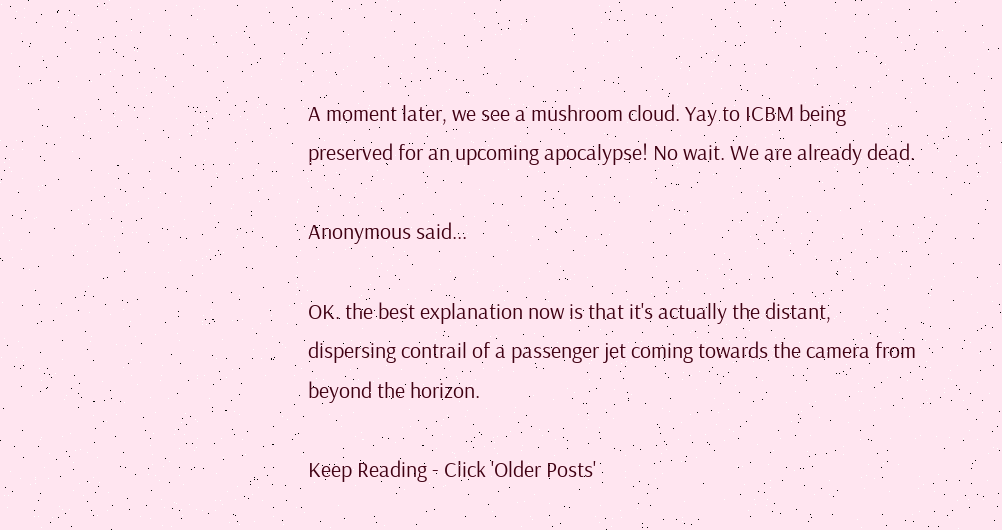A moment later, we see a mushroom cloud. Yay to ICBM being preserved for an upcoming apocalypse! No wait. We are already dead.

Anonymous said...

OK. the best explanation now is that it's actually the distant, dispersing contrail of a passenger jet coming towards the camera from beyond the horizon.

Keep Reading - Click 'Older Posts'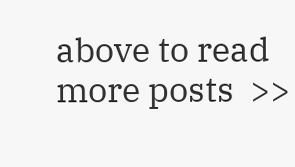above to read more posts  >>